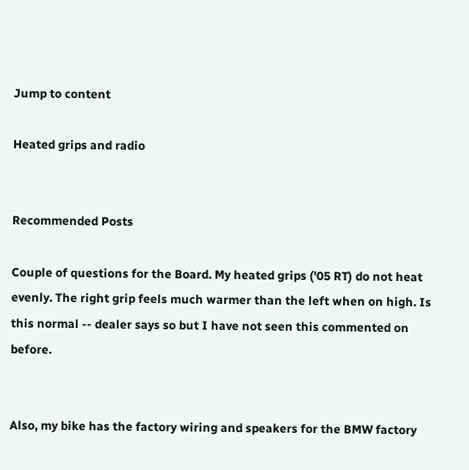Jump to content

Heated grips and radio


Recommended Posts

Couple of questions for the Board. My heated grips ('05 RT) do not heat evenly. The right grip feels much warmer than the left when on high. Is this normal -- dealer says so but I have not seen this commented on before.


Also, my bike has the factory wiring and speakers for the BMW factory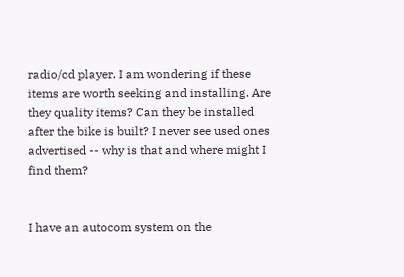radio/cd player. I am wondering if these items are worth seeking and installing. Are they quality items? Can they be installed after the bike is built? I never see used ones advertised -- why is that and where might I find them?


I have an autocom system on the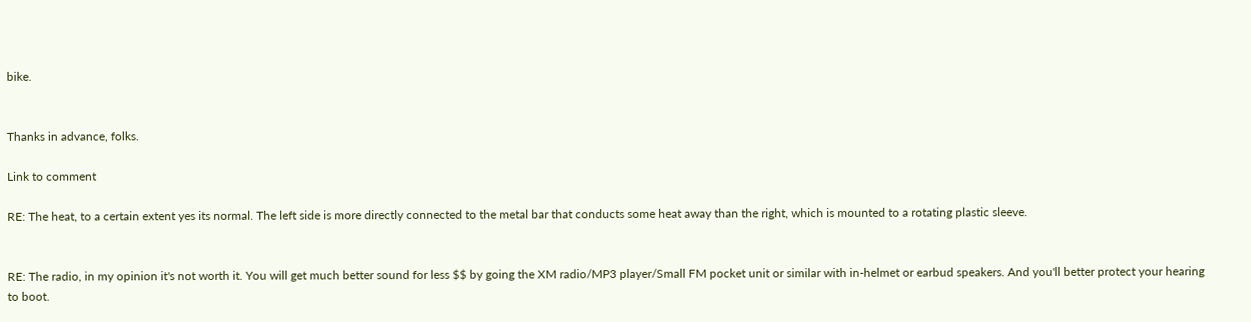bike.


Thanks in advance, folks.

Link to comment

RE: The heat, to a certain extent yes its normal. The left side is more directly connected to the metal bar that conducts some heat away than the right, which is mounted to a rotating plastic sleeve.


RE: The radio, in my opinion it's not worth it. You will get much better sound for less $$ by going the XM radio/MP3 player/Small FM pocket unit or similar with in-helmet or earbud speakers. And you'll better protect your hearing to boot.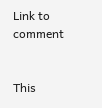Link to comment


This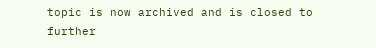topic is now archived and is closed to further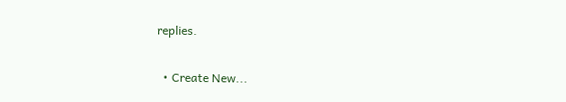replies.

  • Create New...